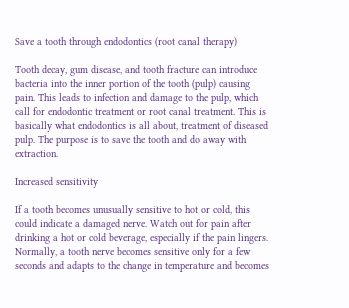Save a tooth through endodontics (root canal therapy)

Tooth decay, gum disease, and tooth fracture can introduce bacteria into the inner portion of the tooth (pulp) causing pain. This leads to infection and damage to the pulp, which call for endodontic treatment or root canal treatment. This is basically what endodontics is all about, treatment of diseased pulp. The purpose is to save the tooth and do away with extraction.

Increased sensitivity

If a tooth becomes unusually sensitive to hot or cold, this could indicate a damaged nerve. Watch out for pain after drinking a hot or cold beverage, especially if the pain lingers. Normally, a tooth nerve becomes sensitive only for a few seconds and adapts to the change in temperature and becomes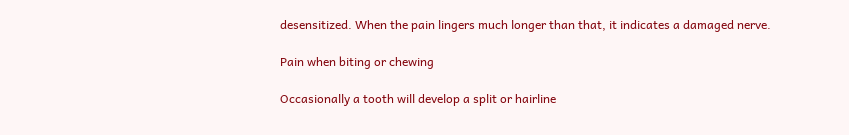desensitized. When the pain lingers much longer than that, it indicates a damaged nerve.

Pain when biting or chewing

Occasionally a tooth will develop a split or hairline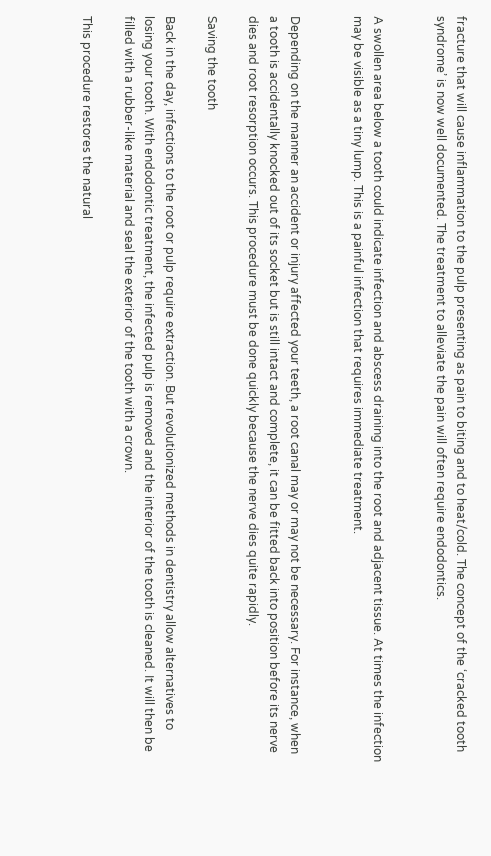fracture that will cause inflammation to the pulp presenting as pain to biting and to heat/cold. The concept of the ‘cracked tooth syndrome’ is now well documented. The treatment to alleviate the pain will often require endodontics.


A swollen area below a tooth could indicate infection and abscess draining into the root and adjacent tissue. At times the infection may be visible as a tiny lump. This is a painful infection that requires immediate treatment.


Depending on the manner an accident or injury affected your teeth, a root canal may or may not be necessary. For instance, when a tooth is accidentally knocked out of its socket but is still intact and complete, it can be fitted back into position before its nerve dies and root resorption occurs. This procedure must be done quickly because the nerve dies quite rapidly.

Saving the tooth

Back in the day, infections to the root or pulp require extraction. But revolutionized methods in dentistry allow alternatives to losing your tooth. With endodontic treatment, the infected pulp is removed and the interior of the tooth is cleaned. It will then be filled with a rubber-like material and seal the exterior of the tooth with a crown.

This procedure restores the natural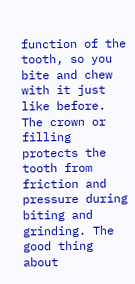function of the tooth, so you bite and chew with it just like before. The crown or filling protects the tooth from friction and pressure during biting and grinding. The good thing about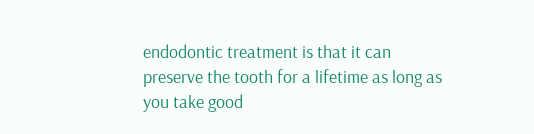endodontic treatment is that it can preserve the tooth for a lifetime as long as you take good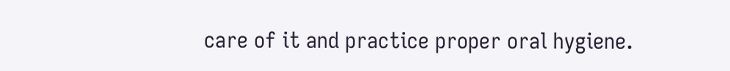care of it and practice proper oral hygiene.